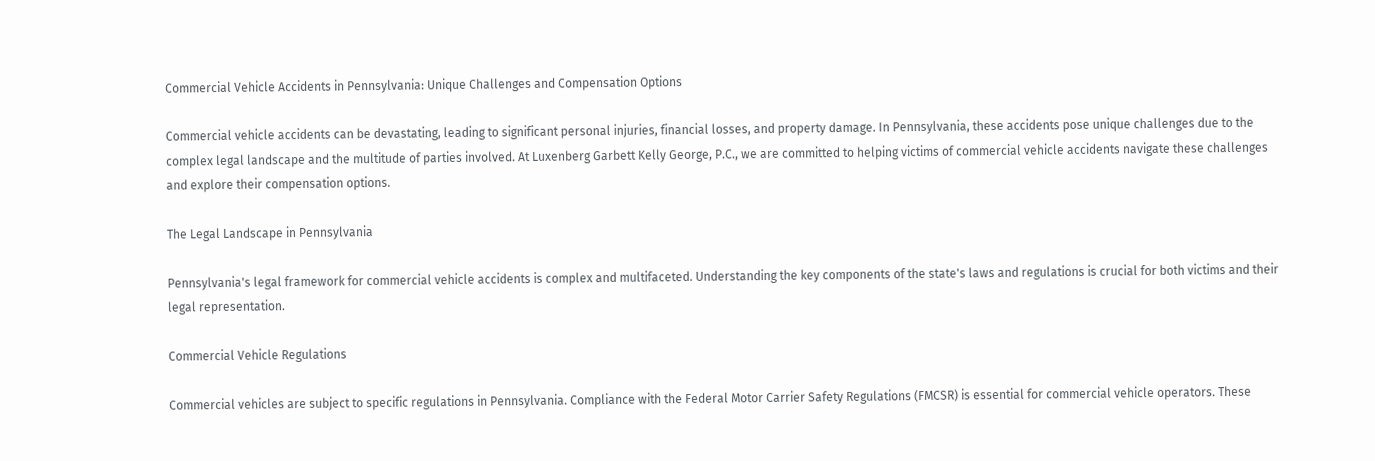Commercial Vehicle Accidents in Pennsylvania: Unique Challenges and Compensation Options

Commercial vehicle accidents can be devastating, leading to significant personal injuries, financial losses, and property damage. In Pennsylvania, these accidents pose unique challenges due to the complex legal landscape and the multitude of parties involved. At Luxenberg Garbett Kelly George, P.C., we are committed to helping victims of commercial vehicle accidents navigate these challenges and explore their compensation options.

The Legal Landscape in Pennsylvania

Pennsylvania's legal framework for commercial vehicle accidents is complex and multifaceted. Understanding the key components of the state's laws and regulations is crucial for both victims and their legal representation.

Commercial Vehicle Regulations

Commercial vehicles are subject to specific regulations in Pennsylvania. Compliance with the Federal Motor Carrier Safety Regulations (FMCSR) is essential for commercial vehicle operators. These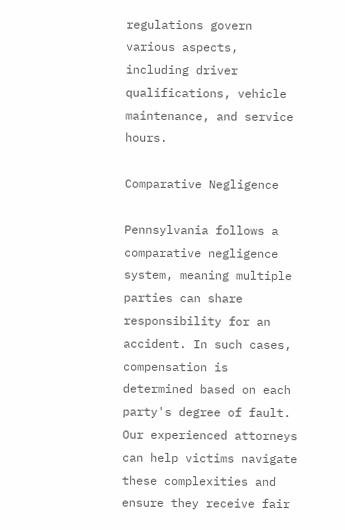regulations govern various aspects, including driver qualifications, vehicle maintenance, and service hours.

Comparative Negligence

Pennsylvania follows a comparative negligence system, meaning multiple parties can share responsibility for an accident. In such cases, compensation is determined based on each party's degree of fault. Our experienced attorneys can help victims navigate these complexities and ensure they receive fair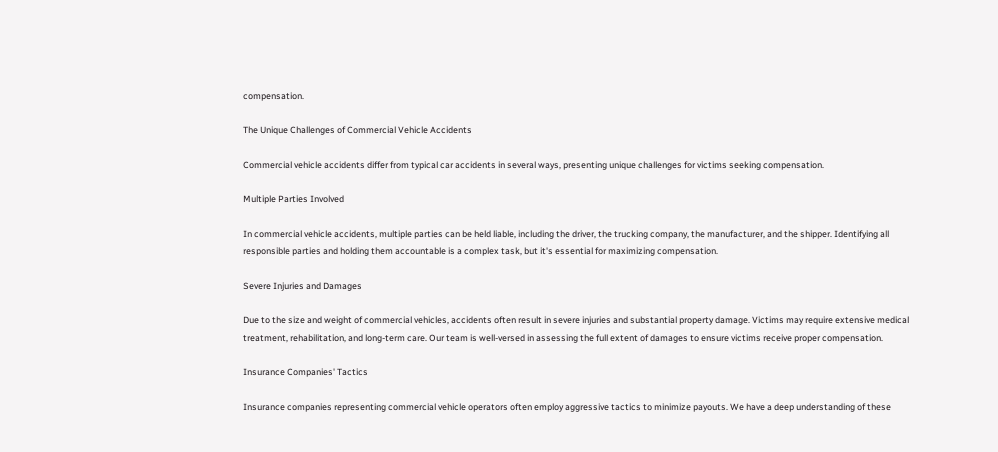compensation.

The Unique Challenges of Commercial Vehicle Accidents

Commercial vehicle accidents differ from typical car accidents in several ways, presenting unique challenges for victims seeking compensation.

Multiple Parties Involved

In commercial vehicle accidents, multiple parties can be held liable, including the driver, the trucking company, the manufacturer, and the shipper. Identifying all responsible parties and holding them accountable is a complex task, but it's essential for maximizing compensation.

Severe Injuries and Damages

Due to the size and weight of commercial vehicles, accidents often result in severe injuries and substantial property damage. Victims may require extensive medical treatment, rehabilitation, and long-term care. Our team is well-versed in assessing the full extent of damages to ensure victims receive proper compensation.

Insurance Companies' Tactics

Insurance companies representing commercial vehicle operators often employ aggressive tactics to minimize payouts. We have a deep understanding of these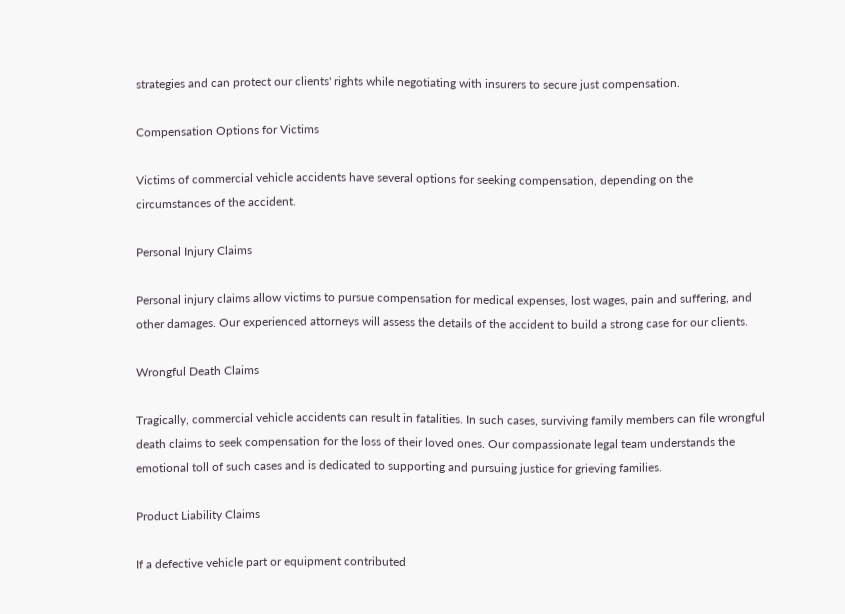strategies and can protect our clients' rights while negotiating with insurers to secure just compensation.

Compensation Options for Victims

Victims of commercial vehicle accidents have several options for seeking compensation, depending on the circumstances of the accident.

Personal Injury Claims

Personal injury claims allow victims to pursue compensation for medical expenses, lost wages, pain and suffering, and other damages. Our experienced attorneys will assess the details of the accident to build a strong case for our clients.

Wrongful Death Claims

Tragically, commercial vehicle accidents can result in fatalities. In such cases, surviving family members can file wrongful death claims to seek compensation for the loss of their loved ones. Our compassionate legal team understands the emotional toll of such cases and is dedicated to supporting and pursuing justice for grieving families.

Product Liability Claims

If a defective vehicle part or equipment contributed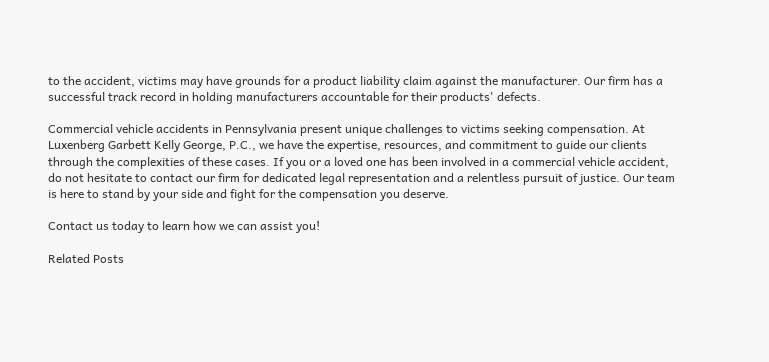to the accident, victims may have grounds for a product liability claim against the manufacturer. Our firm has a successful track record in holding manufacturers accountable for their products' defects.

Commercial vehicle accidents in Pennsylvania present unique challenges to victims seeking compensation. At Luxenberg Garbett Kelly George, P.C., we have the expertise, resources, and commitment to guide our clients through the complexities of these cases. If you or a loved one has been involved in a commercial vehicle accident, do not hesitate to contact our firm for dedicated legal representation and a relentless pursuit of justice. Our team is here to stand by your side and fight for the compensation you deserve.

Contact us today to learn how we can assist you!

Related Posts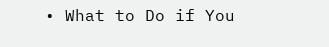• What to Do if You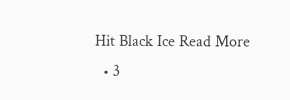Hit Black Ice Read More
  • 3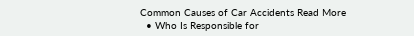Common Causes of Car Accidents Read More
  • Who Is Responsible for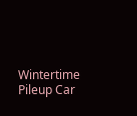Wintertime Pileup Car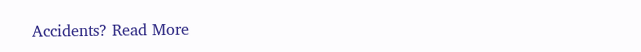Accidents? Read More